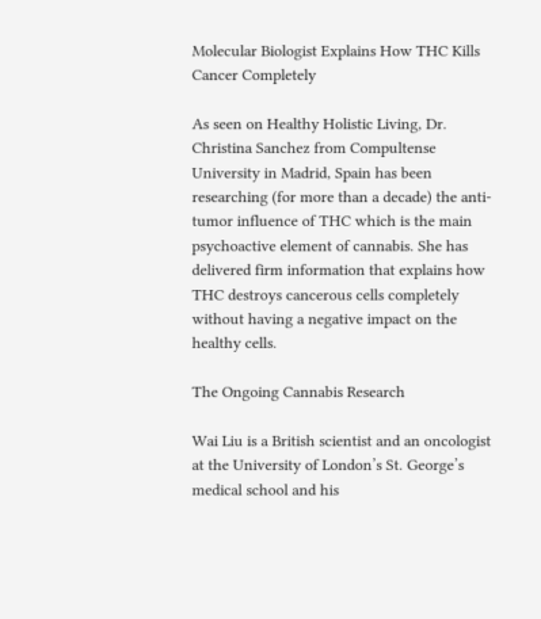Molecular Biologist Explains How THC Kills Cancer Completely

As seen on Healthy Holistic Living, Dr. Christina Sanchez from Compultense University in Madrid, Spain has been researching (for more than a decade) the anti-tumor influence of THC which is the main psychoactive element of cannabis. She has delivered firm information that explains how THC destroys cancerous cells completely without having a negative impact on the healthy cells.

The Ongoing Cannabis Research

Wai Liu is a British scientist and an oncologist at the University of London’s St. George’s medical school and his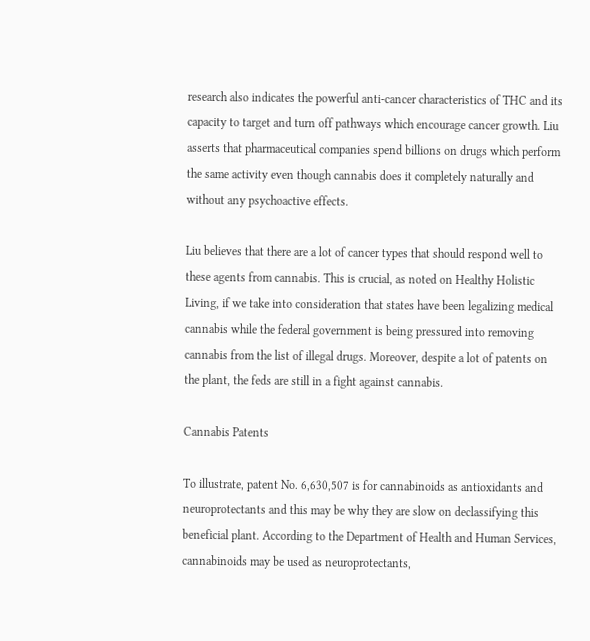research also indicates the powerful anti-cancer characteristics of THC and its capacity to target and turn off pathways which encourage cancer growth. Liu asserts that pharmaceutical companies spend billions on drugs which perform the same activity even though cannabis does it completely naturally and without any psychoactive effects.

Liu believes that there are a lot of cancer types that should respond well to these agents from cannabis. This is crucial, as noted on Healthy Holistic Living, if we take into consideration that states have been legalizing medical cannabis while the federal government is being pressured into removing cannabis from the list of illegal drugs. Moreover, despite a lot of patents on the plant, the feds are still in a fight against cannabis.

Cannabis Patents

To illustrate, patent No. 6,630,507 is for cannabinoids as antioxidants and neuroprotectants and this may be why they are slow on declassifying this beneficial plant. According to the Department of Health and Human Services, cannabinoids may be used as neuroprotectants,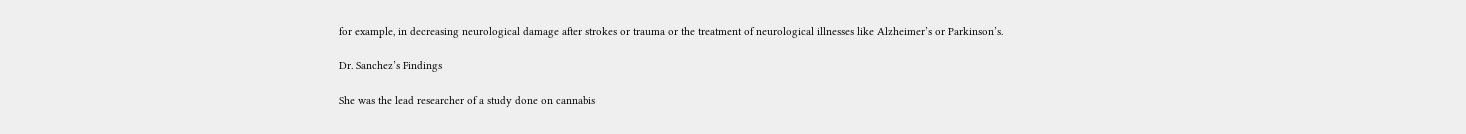for example, in decreasing neurological damage after strokes or trauma or the treatment of neurological illnesses like Alzheimer’s or Parkinson’s.

Dr. Sanchez’s Findings

She was the lead researcher of a study done on cannabis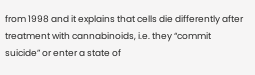from 1998 and it explains that cells die differently after treatment with cannabinoids, i.e. they “commit suicide” or enter a state of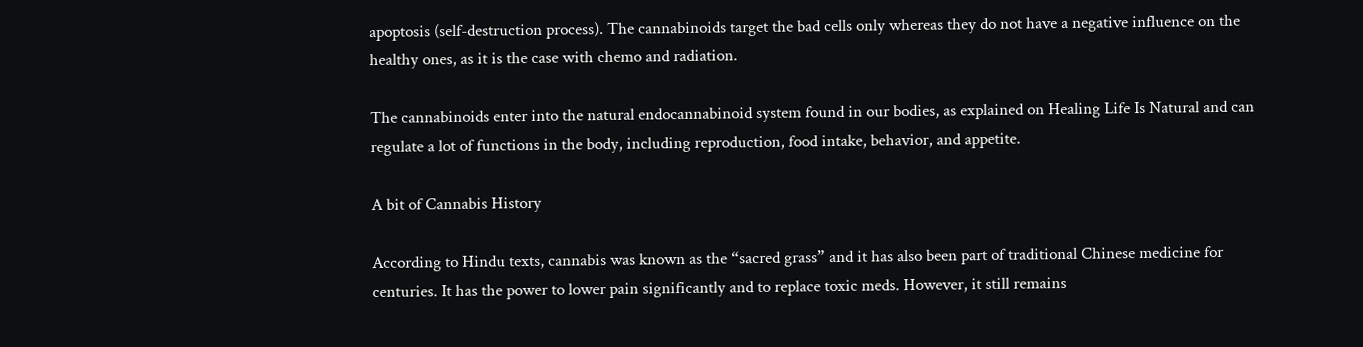apoptosis (self-destruction process). The cannabinoids target the bad cells only whereas they do not have a negative influence on the healthy ones, as it is the case with chemo and radiation.

The cannabinoids enter into the natural endocannabinoid system found in our bodies, as explained on Healing Life Is Natural and can regulate a lot of functions in the body, including reproduction, food intake, behavior, and appetite.

A bit of Cannabis History

According to Hindu texts, cannabis was known as the “sacred grass” and it has also been part of traditional Chinese medicine for centuries. It has the power to lower pain significantly and to replace toxic meds. However, it still remains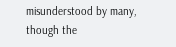misunderstood by many, though the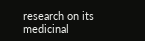research on its medicinal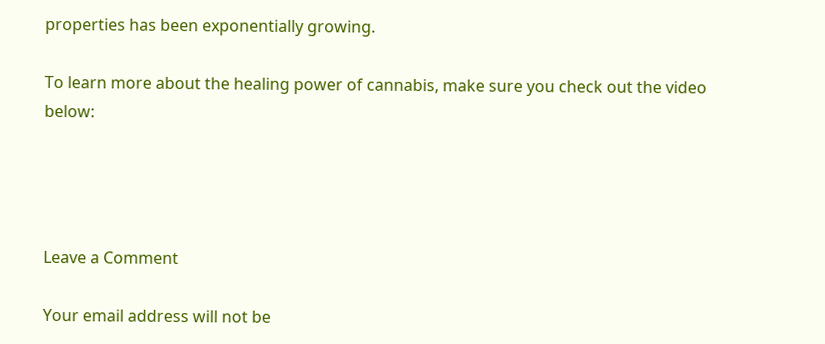properties has been exponentially growing.

To learn more about the healing power of cannabis, make sure you check out the video below:




Leave a Comment

Your email address will not be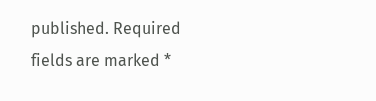published. Required fields are marked *